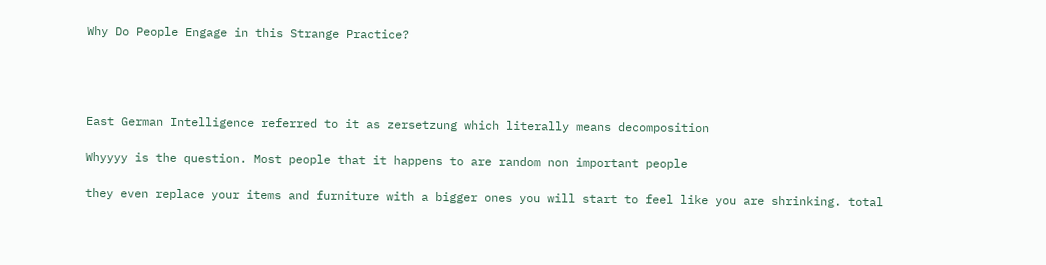Why Do People Engage in this Strange Practice?




East German Intelligence referred to it as zersetzung which literally means decomposition

Whyyyy is the question. Most people that it happens to are random non important people

they even replace your items and furniture with a bigger ones you will start to feel like you are shrinking. total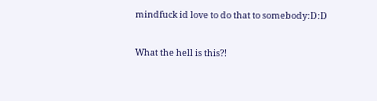mindfuck id love to do that to somebody:D:D

What the hell is this?!